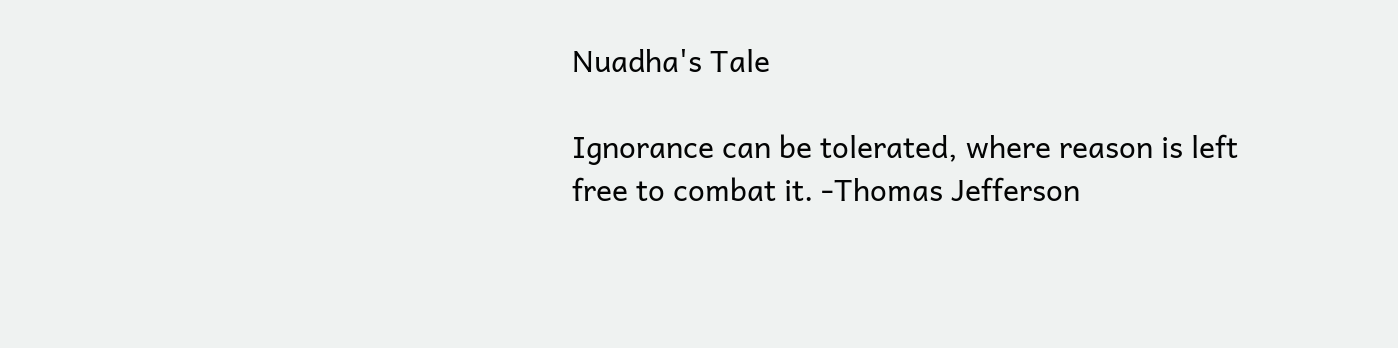Nuadha's Tale

Ignorance can be tolerated, where reason is left free to combat it. -Thomas Jefferson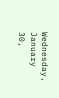Wednesday, January 30,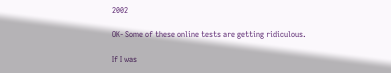2002

OK- Some of these online tests are getting ridiculous.

If I was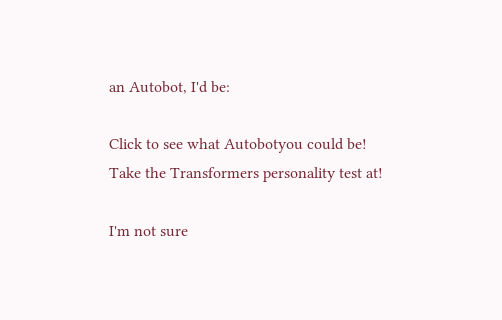an Autobot, I'd be:

Click to see what Autobotyou could be!
Take the Transformers personality test at!

I'm not sure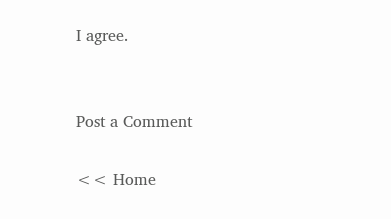I agree.


Post a Comment

<< Home